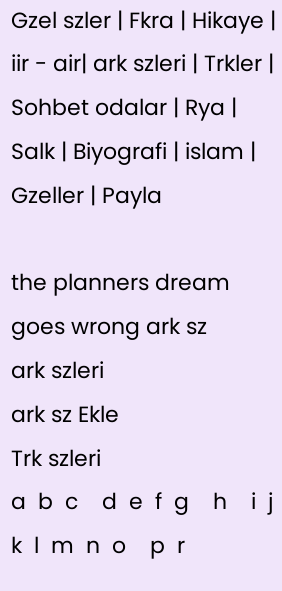Gzel szler | Fkra | Hikaye | iir - air| ark szleri | Trkler | Sohbet odalar | Rya | Salk | Biyografi | islam | Gzeller | Payla

the planners dream goes wrong ark sz
ark szleri
ark sz Ekle
Trk szleri
a  b  c    d  e  f  g    h    i  j  k  l  m  n  o    p  r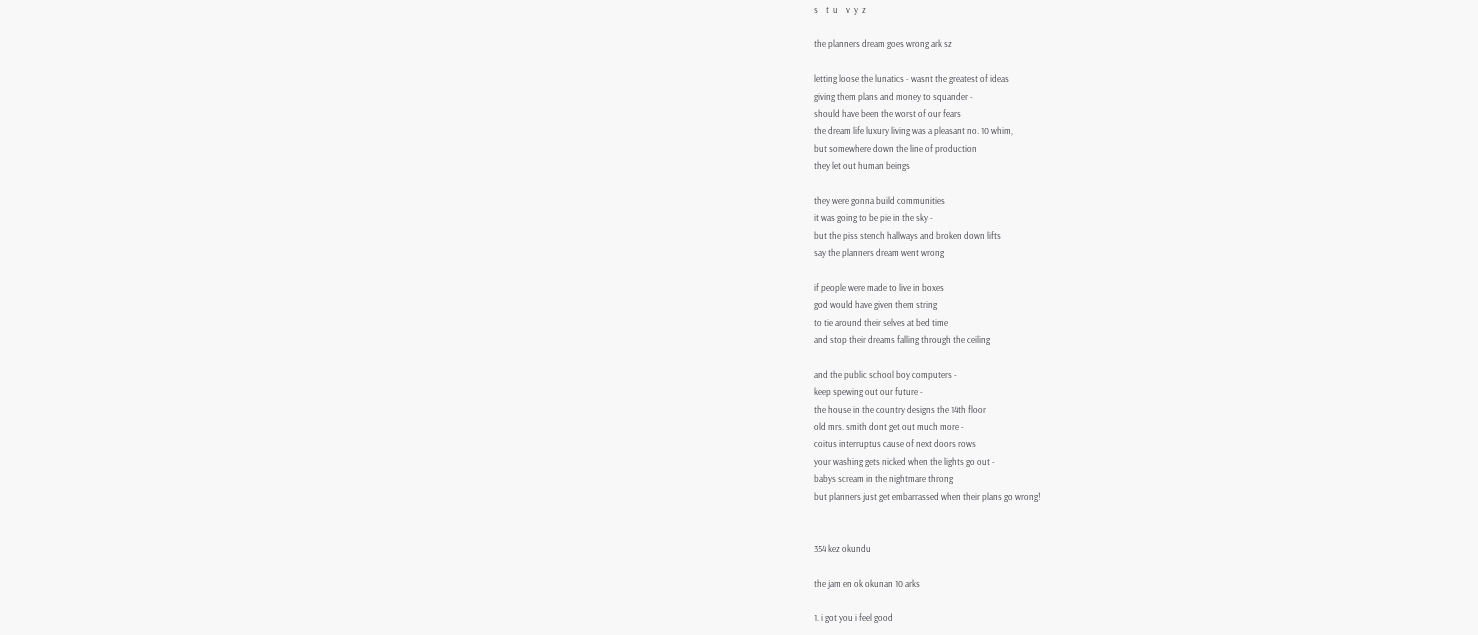s    t  u    v  y  z

the planners dream goes wrong ark sz

letting loose the lunatics - wasnt the greatest of ideas
giving them plans and money to squander -
should have been the worst of our fears
the dream life luxury living was a pleasant no. 10 whim,
but somewhere down the line of production
they let out human beings

they were gonna build communities
it was going to be pie in the sky -
but the piss stench hallways and broken down lifts
say the planners dream went wrong

if people were made to live in boxes
god would have given them string
to tie around their selves at bed time
and stop their dreams falling through the ceiling

and the public school boy computers -
keep spewing out our future -
the house in the country designs the 14th floor
old mrs. smith dont get out much more -
coitus interruptus cause of next doors rows
your washing gets nicked when the lights go out -
babys scream in the nightmare throng
but planners just get embarrassed when their plans go wrong!


354 kez okundu

the jam en ok okunan 10 arks

1. i got you i feel good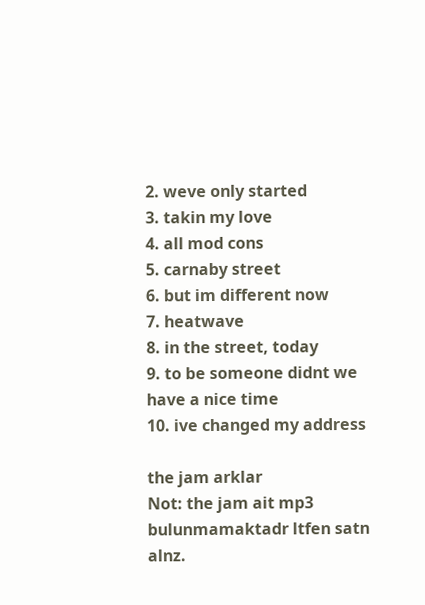2. weve only started
3. takin my love
4. all mod cons
5. carnaby street
6. but im different now
7. heatwave
8. in the street, today
9. to be someone didnt we have a nice time
10. ive changed my address

the jam arklar
Not: the jam ait mp3 bulunmamaktadr ltfen satn alnz.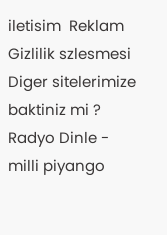iletisim  Reklam  Gizlilik szlesmesi
Diger sitelerimize baktiniz mi ? Radyo Dinle - milli piyango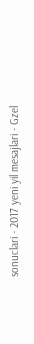sonuclari - 2017 yeni yil mesajlari - Gzel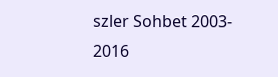szler Sohbet 2003- 2016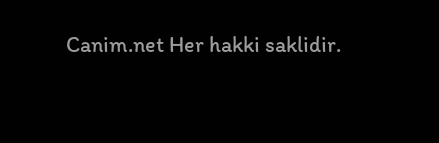Canim.net Her hakki saklidir.